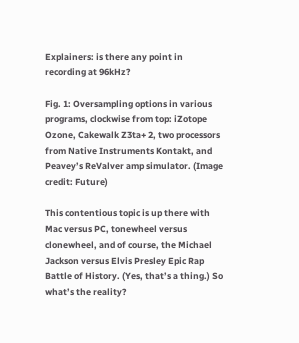Explainers: is there any point in recording at 96kHz?

Fig. 1: Oversampling options in various programs, clockwise from top: iZotope Ozone, Cakewalk Z3ta+ 2, two processors from Native Instruments Kontakt, and Peavey’s ReValver amp simulator. (Image credit: Future)

This contentious topic is up there with Mac versus PC, tonewheel versus clonewheel, and of course, the Michael Jackson versus Elvis Presley Epic Rap Battle of History. (Yes, that’s a thing.) So what’s the reality?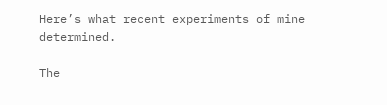Here’s what recent experiments of mine determined.

The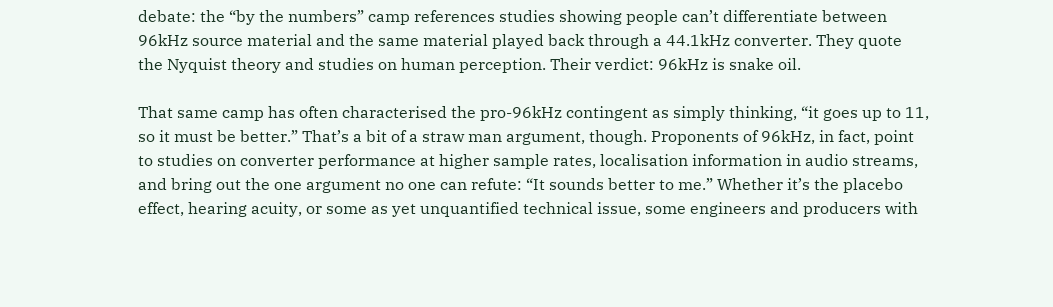debate: the “by the numbers” camp references studies showing people can’t differentiate between 96kHz source material and the same material played back through a 44.1kHz converter. They quote the Nyquist theory and studies on human perception. Their verdict: 96kHz is snake oil.

That same camp has often characterised the pro-96kHz contingent as simply thinking, “it goes up to 11, so it must be better.” That’s a bit of a straw man argument, though. Proponents of 96kHz, in fact, point to studies on converter performance at higher sample rates, localisation information in audio streams, and bring out the one argument no one can refute: “It sounds better to me.” Whether it’s the placebo effect, hearing acuity, or some as yet unquantified technical issue, some engineers and producers with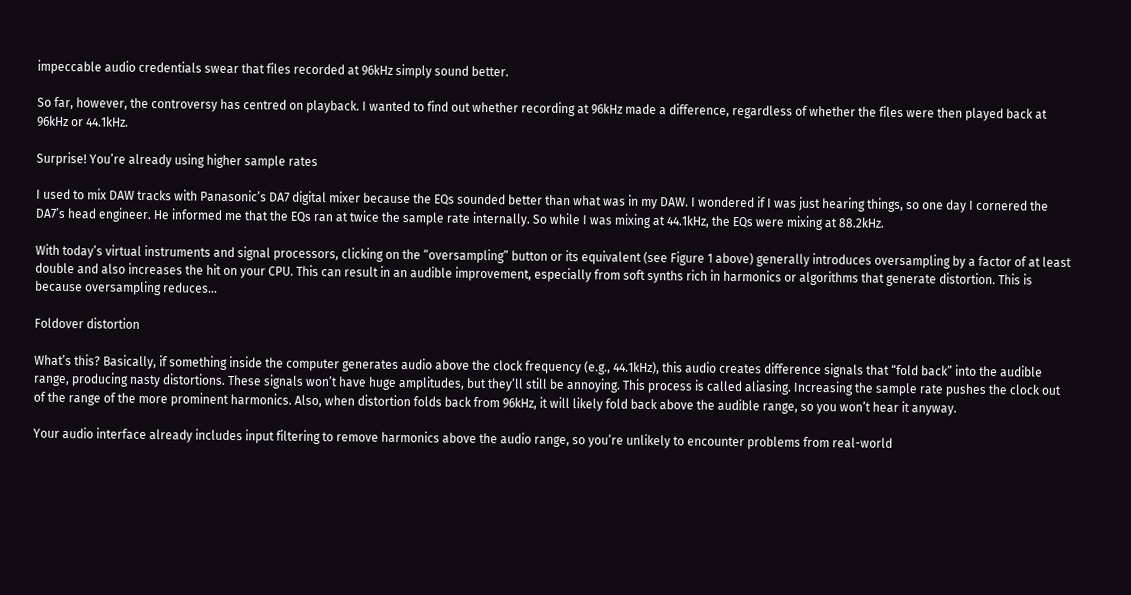impeccable audio credentials swear that files recorded at 96kHz simply sound better.

So far, however, the controversy has centred on playback. I wanted to find out whether recording at 96kHz made a difference, regardless of whether the files were then played back at 96kHz or 44.1kHz.

Surprise! You’re already using higher sample rates

I used to mix DAW tracks with Panasonic’s DA7 digital mixer because the EQs sounded better than what was in my DAW. I wondered if I was just hearing things, so one day I cornered the DA7’s head engineer. He informed me that the EQs ran at twice the sample rate internally. So while I was mixing at 44.1kHz, the EQs were mixing at 88.2kHz.

With today’s virtual instruments and signal processors, clicking on the “oversampling” button or its equivalent (see Figure 1 above) generally introduces oversampling by a factor of at least double and also increases the hit on your CPU. This can result in an audible improvement, especially from soft synths rich in harmonics or algorithms that generate distortion. This is because oversampling reduces...

Foldover distortion

What’s this? Basically, if something inside the computer generates audio above the clock frequency (e.g., 44.1kHz), this audio creates difference signals that “fold back” into the audible range, producing nasty distortions. These signals won’t have huge amplitudes, but they’ll still be annoying. This process is called aliasing. Increasing the sample rate pushes the clock out of the range of the more prominent harmonics. Also, when distortion folds back from 96kHz, it will likely fold back above the audible range, so you won’t hear it anyway.

Your audio interface already includes input filtering to remove harmonics above the audio range, so you’re unlikely to encounter problems from real-world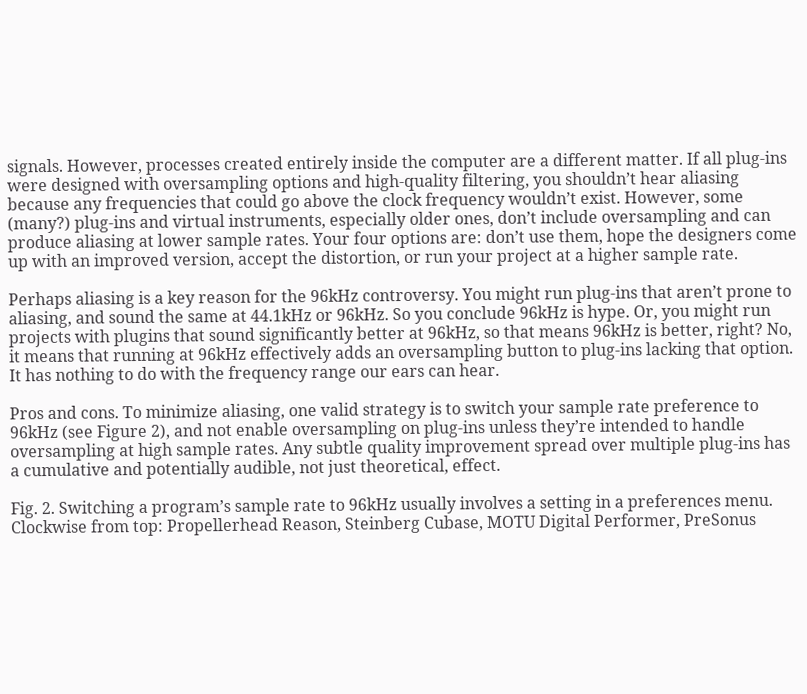signals. However, processes created entirely inside the computer are a different matter. If all plug-ins were designed with oversampling options and high-quality filtering, you shouldn’t hear aliasing because any frequencies that could go above the clock frequency wouldn’t exist. However, some (many?) plug-ins and virtual instruments, especially older ones, don’t include oversampling and can produce aliasing at lower sample rates. Your four options are: don’t use them, hope the designers come up with an improved version, accept the distortion, or run your project at a higher sample rate.

Perhaps aliasing is a key reason for the 96kHz controversy. You might run plug-ins that aren’t prone to aliasing, and sound the same at 44.1kHz or 96kHz. So you conclude 96kHz is hype. Or, you might run projects with plugins that sound significantly better at 96kHz, so that means 96kHz is better, right? No, it means that running at 96kHz effectively adds an oversampling button to plug-ins lacking that option. It has nothing to do with the frequency range our ears can hear.

Pros and cons. To minimize aliasing, one valid strategy is to switch your sample rate preference to 96kHz (see Figure 2), and not enable oversampling on plug-ins unless they’re intended to handle oversampling at high sample rates. Any subtle quality improvement spread over multiple plug-ins has a cumulative and potentially audible, not just theoretical, effect.

Fig. 2. Switching a program’s sample rate to 96kHz usually involves a setting in a preferences menu. Clockwise from top: Propellerhead Reason, Steinberg Cubase, MOTU Digital Performer, PreSonus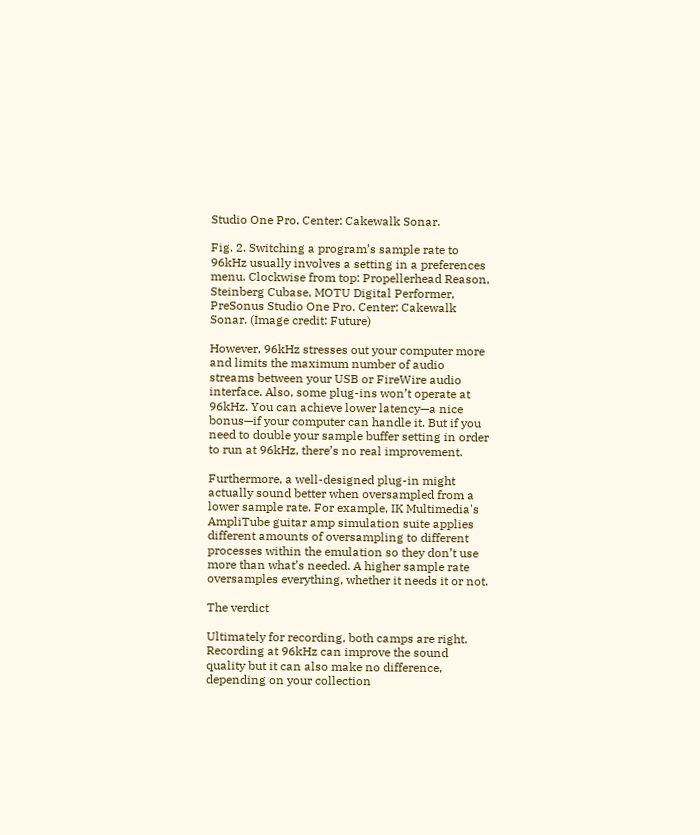Studio One Pro. Center: Cakewalk Sonar.

Fig. 2. Switching a program’s sample rate to 96kHz usually involves a setting in a preferences menu. Clockwise from top: Propellerhead Reason, Steinberg Cubase, MOTU Digital Performer, PreSonus Studio One Pro. Center: Cakewalk Sonar. (Image credit: Future)

However, 96kHz stresses out your computer more and limits the maximum number of audio streams between your USB or FireWire audio interface. Also, some plug-ins won’t operate at 96kHz. You can achieve lower latency—a nice bonus—if your computer can handle it. But if you need to double your sample buffer setting in order to run at 96kHz, there’s no real improvement.

Furthermore, a well-designed plug-in might actually sound better when oversampled from a lower sample rate. For example, IK Multimedia's AmpliTube guitar amp simulation suite applies different amounts of oversampling to different processes within the emulation so they don’t use more than what’s needed. A higher sample rate oversamples everything, whether it needs it or not.

The verdict

Ultimately for recording, both camps are right. Recording at 96kHz can improve the sound quality but it can also make no difference, depending on your collection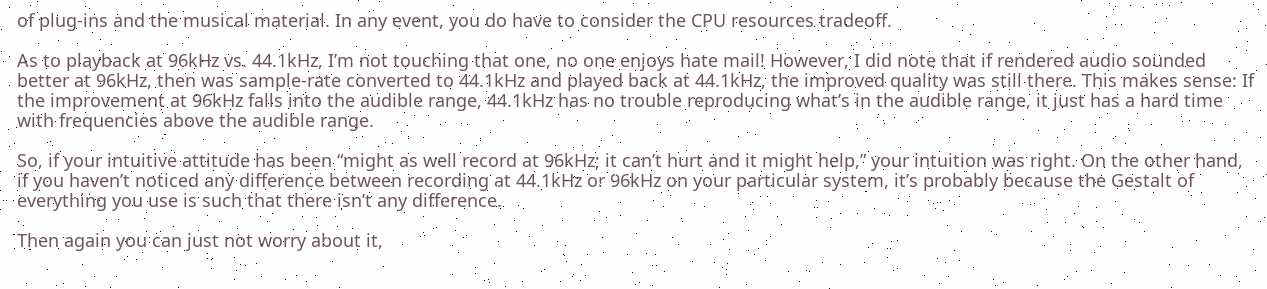of plug-ins and the musical material. In any event, you do have to consider the CPU resources tradeoff.

As to playback at 96kHz vs. 44.1kHz, I’m not touching that one, no one enjoys hate mail! However, I did note that if rendered audio sounded better at 96kHz, then was sample-rate converted to 44.1kHz and played back at 44.1kHz, the improved quality was still there. This makes sense: If the improvement at 96kHz falls into the audible range, 44.1kHz has no trouble reproducing what’s in the audible range, it just has a hard time with frequencies above the audible range.

So, if your intuitive attitude has been “might as well record at 96kHz; it can’t hurt and it might help,” your intuition was right. On the other hand, if you haven’t noticed any difference between recording at 44.1kHz or 96kHz on your particular system, it’s probably because the Gestalt of everything you use is such that there isn’t any difference.

Then again you can just not worry about it,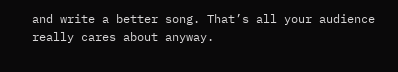and write a better song. That’s all your audience really cares about anyway.